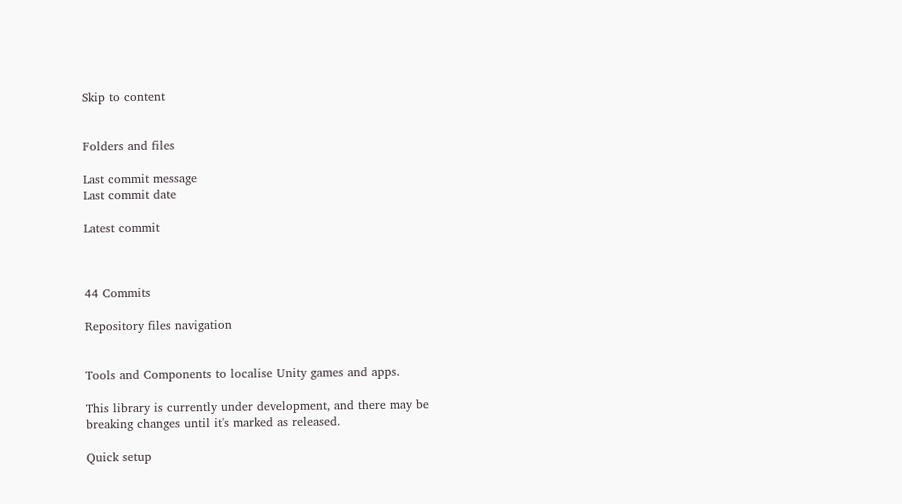Skip to content


Folders and files

Last commit message
Last commit date

Latest commit



44 Commits

Repository files navigation


Tools and Components to localise Unity games and apps.

This library is currently under development, and there may be breaking changes until it's marked as released.

Quick setup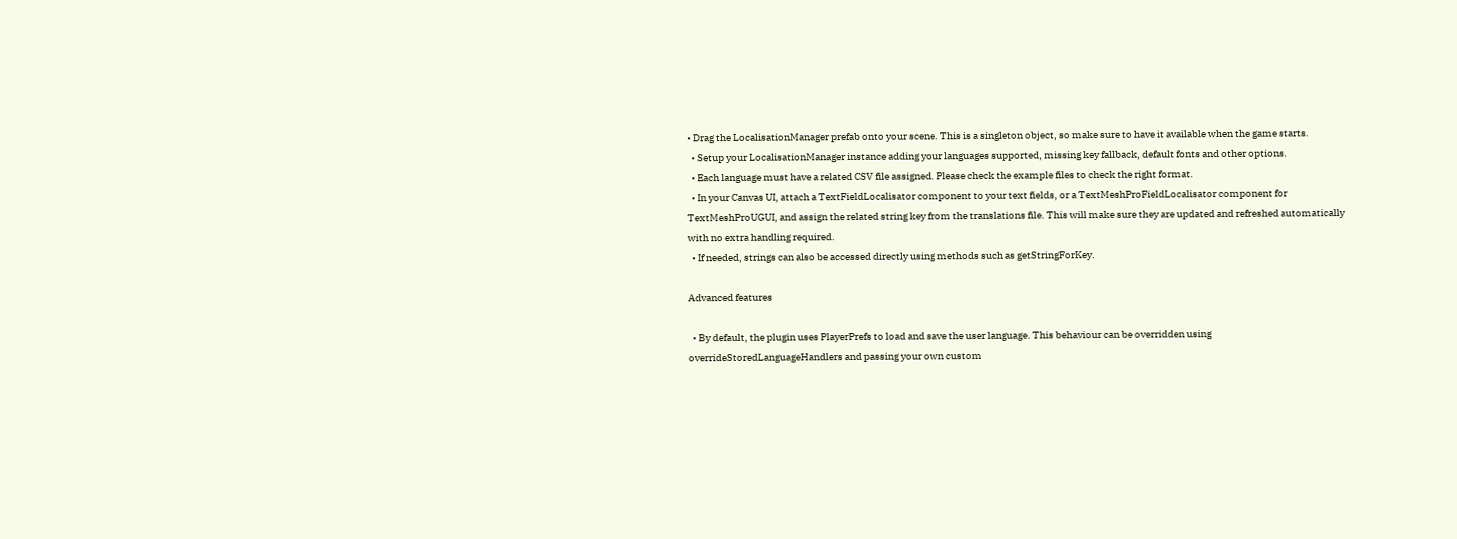• Drag the LocalisationManager prefab onto your scene. This is a singleton object, so make sure to have it available when the game starts.
  • Setup your LocalisationManager instance adding your languages supported, missing key fallback, default fonts and other options.
  • Each language must have a related CSV file assigned. Please check the example files to check the right format.
  • In your Canvas UI, attach a TextFieldLocalisator component to your text fields, or a TextMeshProFieldLocalisator component for TextMeshProUGUI, and assign the related string key from the translations file. This will make sure they are updated and refreshed automatically with no extra handling required.
  • If needed, strings can also be accessed directly using methods such as getStringForKey.

Advanced features

  • By default, the plugin uses PlayerPrefs to load and save the user language. This behaviour can be overridden using overrideStoredLanguageHandlers and passing your own custom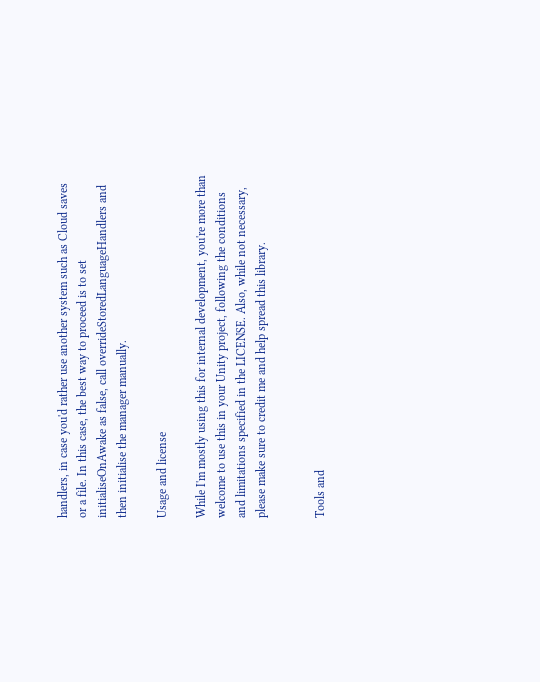handlers, in case you'd rather use another system such as Cloud saves or a file. In this case, the best way to proceed is to set initialiseOnAwake as false, call overrideStoredLanguageHandlers and then initialise the manager manually.

Usage and license

While I'm mostly using this for internal development, you're more than welcome to use this in your Unity project, following the conditions and limitations specified in the LICENSE. Also, while not necessary, please make sure to credit me and help spread this library.


Tools and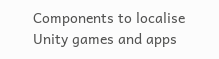Components to localise Unity games and apps